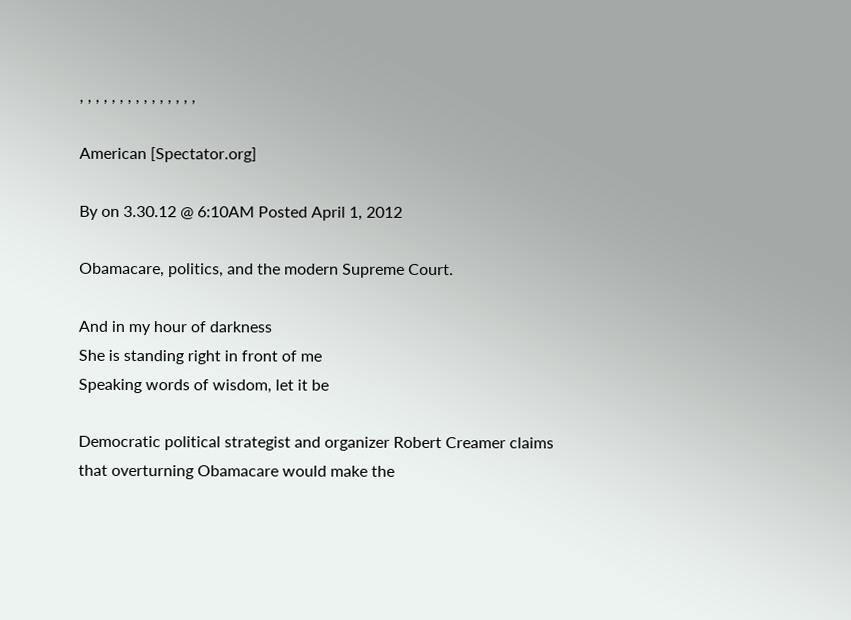, , , , , , , , , , , , , , ,

American [Spectator.org]

By on 3.30.12 @ 6:10AM Posted April 1, 2012

Obamacare, politics, and the modern Supreme Court.

And in my hour of darkness
She is standing right in front of me
Speaking words of wisdom, let it be

Democratic political strategist and organizer Robert Creamer claims that overturning Obamacare would make the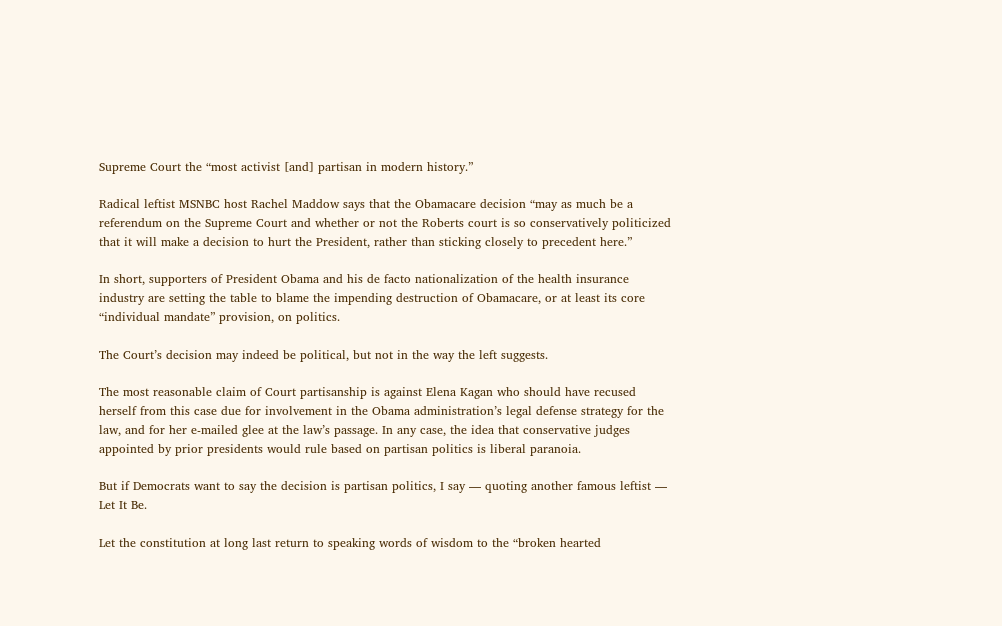Supreme Court the “most activist [and] partisan in modern history.”

Radical leftist MSNBC host Rachel Maddow says that the Obamacare decision “may as much be a referendum on the Supreme Court and whether or not the Roberts court is so conservatively politicized that it will make a decision to hurt the President, rather than sticking closely to precedent here.”

In short, supporters of President Obama and his de facto nationalization of the health insurance industry are setting the table to blame the impending destruction of Obamacare, or at least its core “individual mandate” provision, on politics.

The Court’s decision may indeed be political, but not in the way the left suggests.

The most reasonable claim of Court partisanship is against Elena Kagan who should have recused herself from this case due for involvement in the Obama administration’s legal defense strategy for the law, and for her e-mailed glee at the law’s passage. In any case, the idea that conservative judges appointed by prior presidents would rule based on partisan politics is liberal paranoia.

But if Democrats want to say the decision is partisan politics, I say — quoting another famous leftist — Let It Be.

Let the constitution at long last return to speaking words of wisdom to the “broken hearted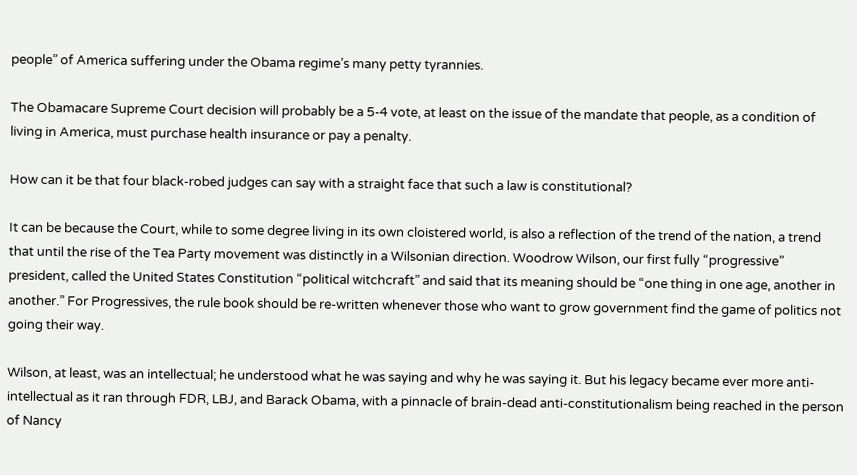people” of America suffering under the Obama regime’s many petty tyrannies.

The Obamacare Supreme Court decision will probably be a 5-4 vote, at least on the issue of the mandate that people, as a condition of living in America, must purchase health insurance or pay a penalty.

How can it be that four black-robed judges can say with a straight face that such a law is constitutional?

It can be because the Court, while to some degree living in its own cloistered world, is also a reflection of the trend of the nation, a trend that until the rise of the Tea Party movement was distinctly in a Wilsonian direction. Woodrow Wilson, our first fully “progressive” president, called the United States Constitution “political witchcraft” and said that its meaning should be “one thing in one age, another in another.” For Progressives, the rule book should be re-written whenever those who want to grow government find the game of politics not going their way.

Wilson, at least, was an intellectual; he understood what he was saying and why he was saying it. But his legacy became ever more anti-intellectual as it ran through FDR, LBJ, and Barack Obama, with a pinnacle of brain-dead anti-constitutionalism being reached in the person of Nancy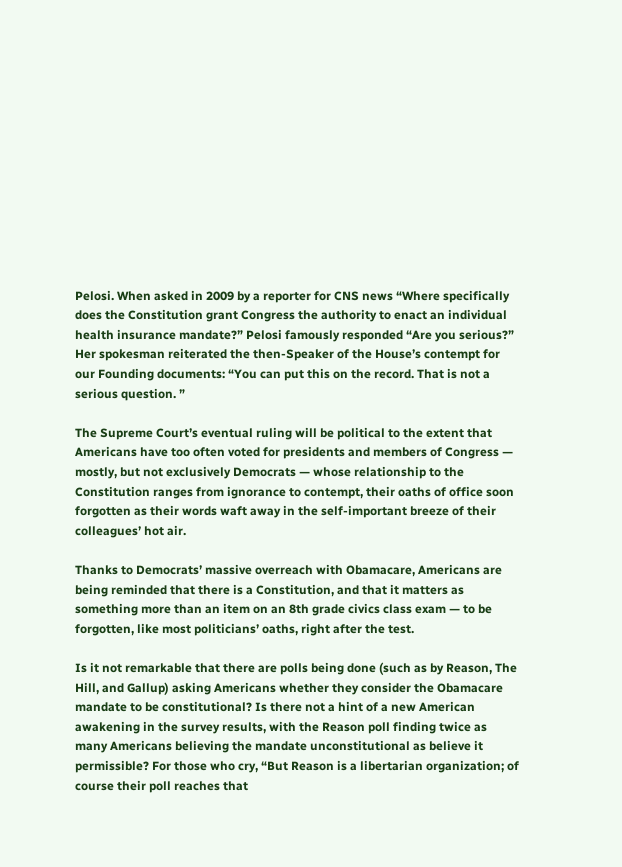Pelosi. When asked in 2009 by a reporter for CNS news “Where specifically does the Constitution grant Congress the authority to enact an individual health insurance mandate?” Pelosi famously responded “Are you serious?” Her spokesman reiterated the then-Speaker of the House’s contempt for our Founding documents: “You can put this on the record. That is not a serious question. ”

The Supreme Court’s eventual ruling will be political to the extent that Americans have too often voted for presidents and members of Congress — mostly, but not exclusively Democrats — whose relationship to the Constitution ranges from ignorance to contempt, their oaths of office soon forgotten as their words waft away in the self-important breeze of their colleagues’ hot air.

Thanks to Democrats’ massive overreach with Obamacare, Americans are being reminded that there is a Constitution, and that it matters as something more than an item on an 8th grade civics class exam — to be forgotten, like most politicians’ oaths, right after the test.

Is it not remarkable that there are polls being done (such as by Reason, The Hill, and Gallup) asking Americans whether they consider the Obamacare mandate to be constitutional? Is there not a hint of a new American awakening in the survey results, with the Reason poll finding twice as many Americans believing the mandate unconstitutional as believe it permissible? For those who cry, “But Reason is a libertarian organization; of course their poll reaches that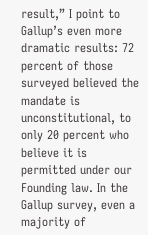result,” I point to Gallup’s even more dramatic results: 72 percent of those surveyed believed the mandate is unconstitutional, to only 20 percent who believe it is permitted under our Founding law. In the Gallup survey, even a majority of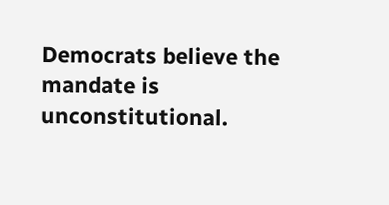Democrats believe the mandate is unconstitutional.